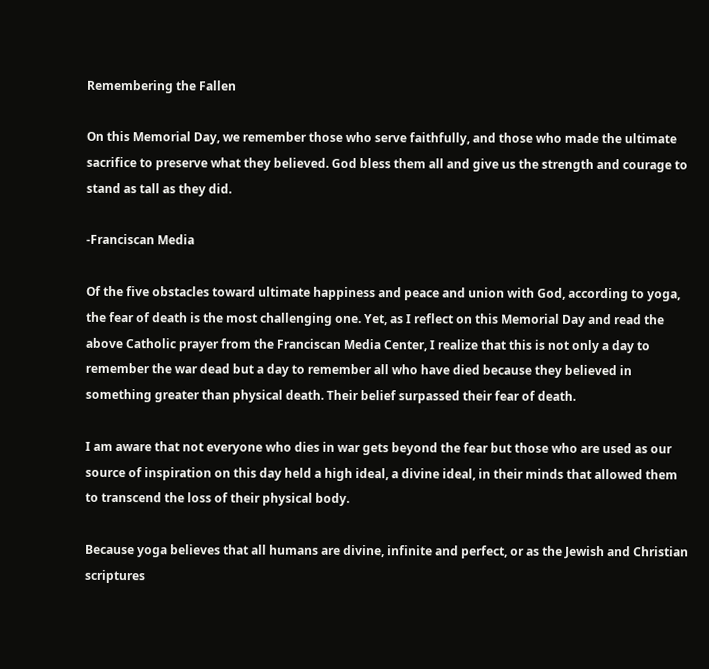Remembering the Fallen

On this Memorial Day, we remember those who serve faithfully, and those who made the ultimate sacrifice to preserve what they believed. God bless them all and give us the strength and courage to stand as tall as they did.

-Franciscan Media

Of the five obstacles toward ultimate happiness and peace and union with God, according to yoga, the fear of death is the most challenging one. Yet, as I reflect on this Memorial Day and read the above Catholic prayer from the Franciscan Media Center, I realize that this is not only a day to remember the war dead but a day to remember all who have died because they believed in something greater than physical death. Their belief surpassed their fear of death.

I am aware that not everyone who dies in war gets beyond the fear but those who are used as our source of inspiration on this day held a high ideal, a divine ideal, in their minds that allowed them to transcend the loss of their physical body.

Because yoga believes that all humans are divine, infinite and perfect, or as the Jewish and Christian scriptures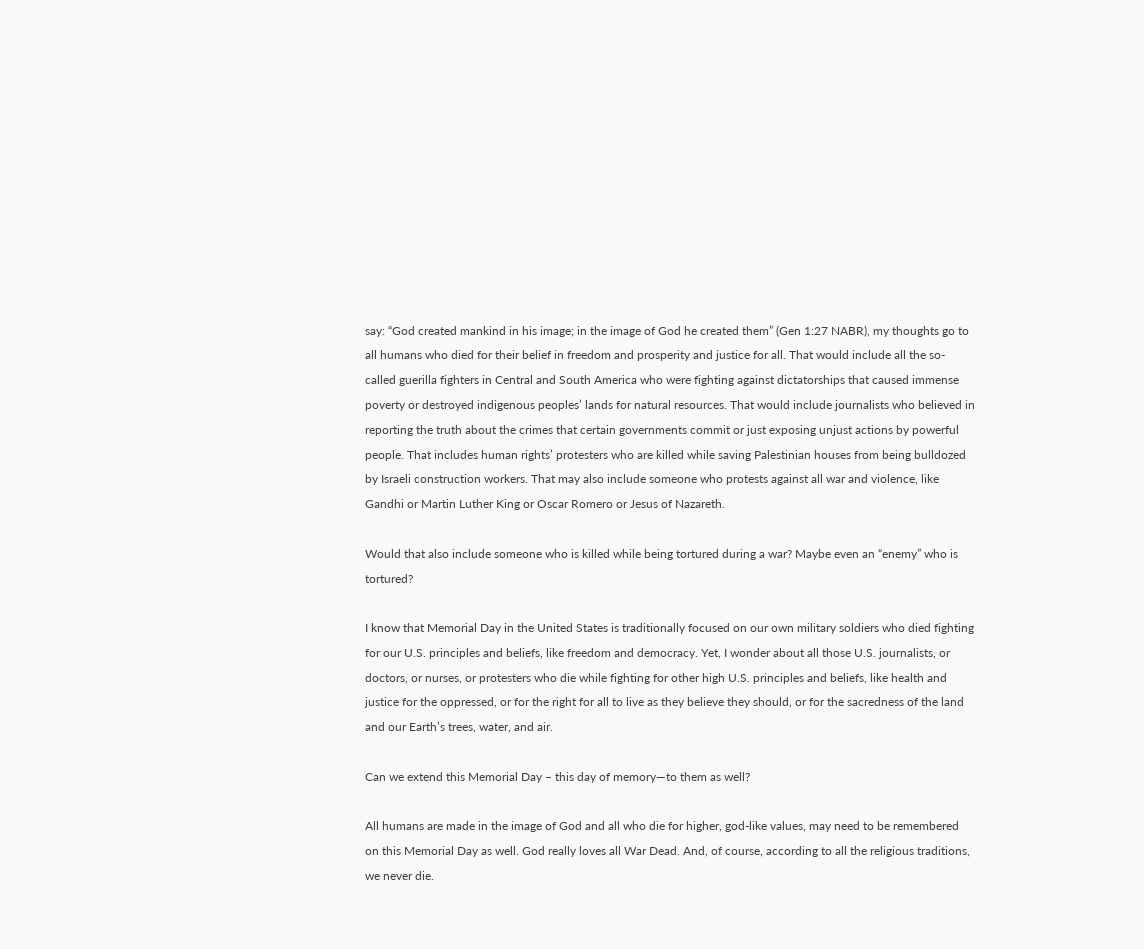say: “God created mankind in his image; in the image of God he created them” (Gen 1:27 NABR), my thoughts go to all humans who died for their belief in freedom and prosperity and justice for all. That would include all the so-called guerilla fighters in Central and South America who were fighting against dictatorships that caused immense poverty or destroyed indigenous peoples’ lands for natural resources. That would include journalists who believed in reporting the truth about the crimes that certain governments commit or just exposing unjust actions by powerful people. That includes human rights’ protesters who are killed while saving Palestinian houses from being bulldozed by Israeli construction workers. That may also include someone who protests against all war and violence, like Gandhi or Martin Luther King or Oscar Romero or Jesus of Nazareth.

Would that also include someone who is killed while being tortured during a war? Maybe even an “enemy” who is tortured?

I know that Memorial Day in the United States is traditionally focused on our own military soldiers who died fighting for our U.S. principles and beliefs, like freedom and democracy. Yet, I wonder about all those U.S. journalists, or doctors, or nurses, or protesters who die while fighting for other high U.S. principles and beliefs, like health and justice for the oppressed, or for the right for all to live as they believe they should, or for the sacredness of the land and our Earth’s trees, water, and air.

Can we extend this Memorial Day – this day of memory—to them as well?

All humans are made in the image of God and all who die for higher, god-like values, may need to be remembered on this Memorial Day as well. God really loves all War Dead. And, of course, according to all the religious traditions, we never die.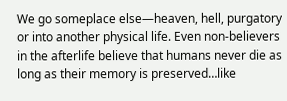We go someplace else—heaven, hell, purgatory or into another physical life. Even non-believers in the afterlife believe that humans never die as long as their memory is preserved…like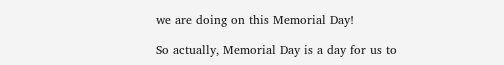we are doing on this Memorial Day!

So actually, Memorial Day is a day for us to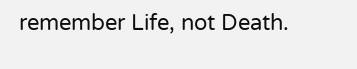remember Life, not Death.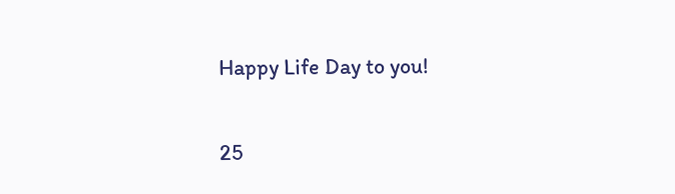Happy Life Day to you!


25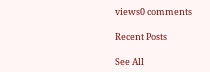views0 comments

Recent Posts

See All